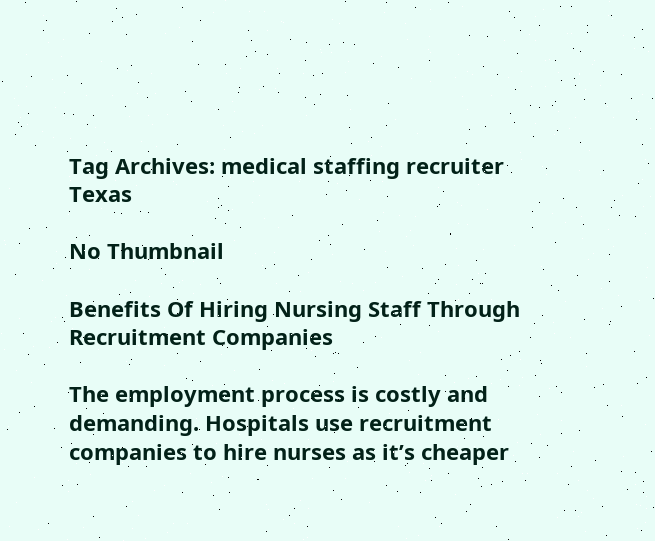Tag Archives: medical staffing recruiter Texas

No Thumbnail

Benefits Of Hiring Nursing Staff Through Recruitment Companies

The employment process is costly and demanding. Hospitals use recruitment companies to hire nurses as it’s cheaper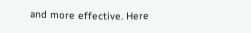and more effective. Here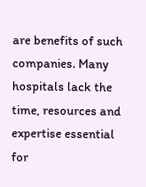are benefits of such companies. Many hospitals lack the time, resources and expertise essential for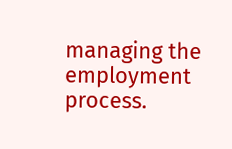managing the employment process.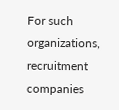For such organizations, recruitment companies